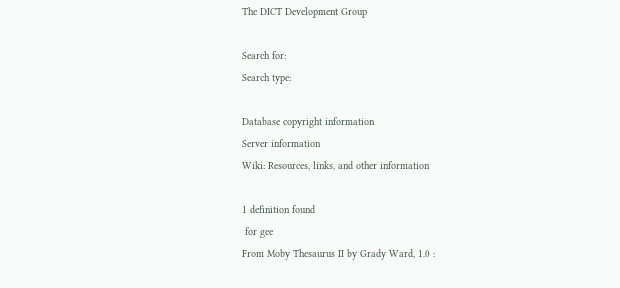The DICT Development Group

Search for:
Search type:

Database copyright information
Server information
Wiki: Resources, links, and other information

1 definition found
 for gee
From Moby Thesaurus II by Grady Ward, 1.0 :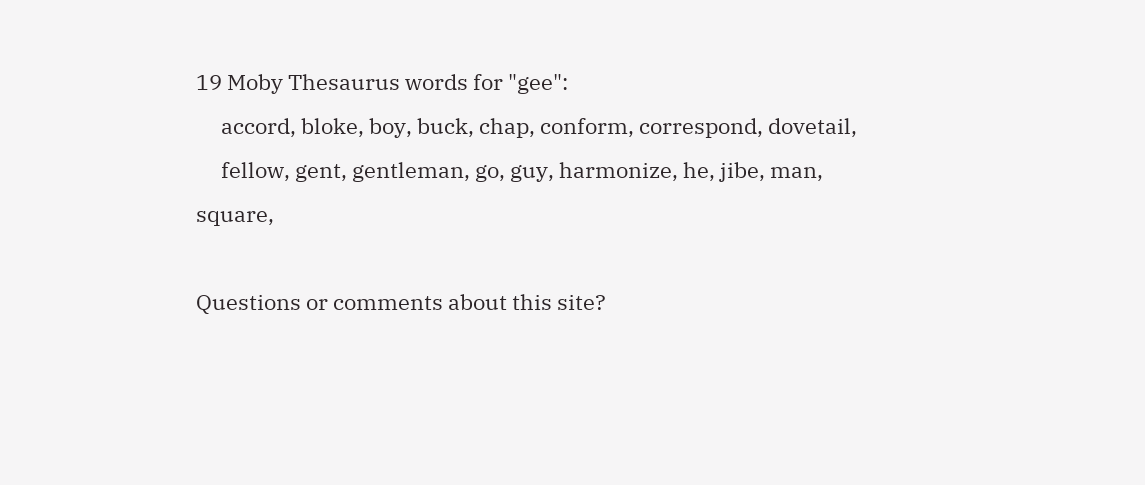19 Moby Thesaurus words for "gee":
     accord, bloke, boy, buck, chap, conform, correspond, dovetail,
     fellow, gent, gentleman, go, guy, harmonize, he, jibe, man, square,

Questions or comments about this site?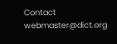Contact webmaster@dict.org